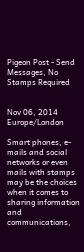Pigeon Post - Send Messages, No Stamps Required


Nov 06, 2014 Europe/London

Smart phones, e-mails and social networks or even mails with stamps may be the choices when it comes to sharing information and communications,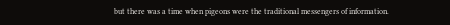but there was a time when pigeons were the traditional messengers of information.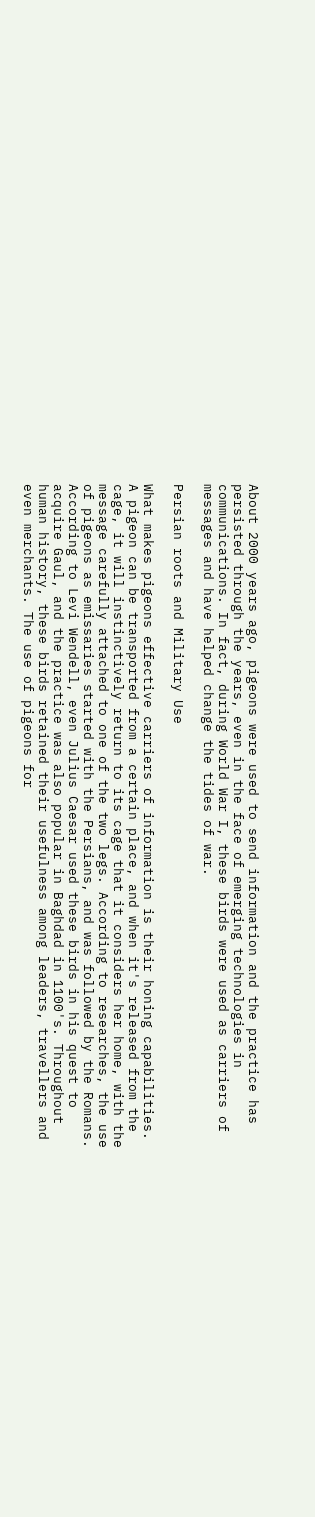About 2000 years ago, pigeons were used to send information and the practice has persisted through the years, even in the face of emerging technologies in communications. In fact, during World War I, these birds were used as carriers of messages and have helped change the tides of war.

Persian roots and Military Use

What makes pigeons effective carriers of information is their honing capabilities. A pigeon can be transported from a certain place, and when it's released from the cage, it will instinctively return to its cage that it considers her home, with the message carefully attached to one of the two legs. According to researches, the use of pigeons as emissaries started with the Persians, and was followed by the Romans. According to Levi Wendell, even Julius Caesar used these birds in his quest to acquire Gaul, and the practice was also popular in Baghdad in 1100's. Throughout human history, these birds retained their usefulness among leaders, travellers and even merchants. The use of pigeons for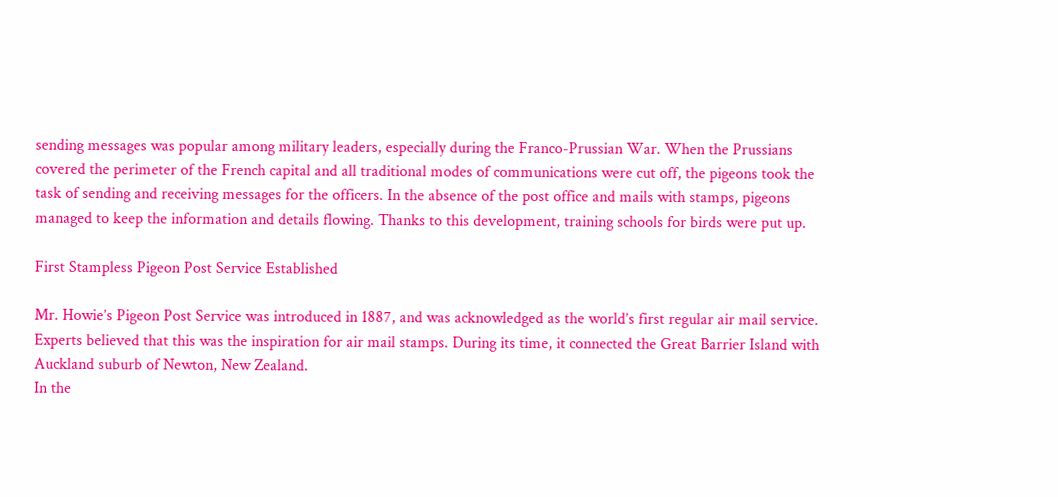sending messages was popular among military leaders, especially during the Franco-Prussian War. When the Prussians covered the perimeter of the French capital and all traditional modes of communications were cut off, the pigeons took the task of sending and receiving messages for the officers. In the absence of the post office and mails with stamps, pigeons managed to keep the information and details flowing. Thanks to this development, training schools for birds were put up.

First Stampless Pigeon Post Service Established

Mr. Howie’s Pigeon Post Service was introduced in 1887, and was acknowledged as the world’s first regular air mail service. Experts believed that this was the inspiration for air mail stamps. During its time, it connected the Great Barrier Island with Auckland suburb of Newton, New Zealand.
In the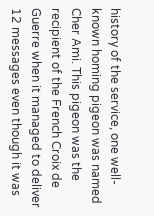history of the service, one well-known homing pigeon was named Cher Ami. This pigeon was the recipient of the French Croix de Guerre when it managed to deliver 12 messages even though it was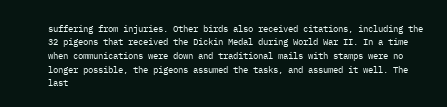suffering from injuries. Other birds also received citations, including the 32 pigeons that received the Dickin Medal during World War II. In a time when communications were down and traditional mails with stamps were no longer possible, the pigeons assumed the tasks, and assumed it well. The last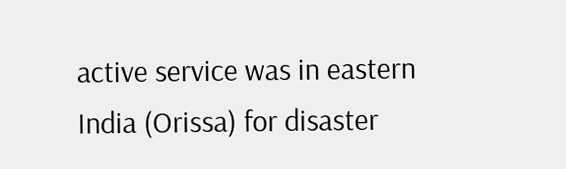active service was in eastern India (Orissa) for disaster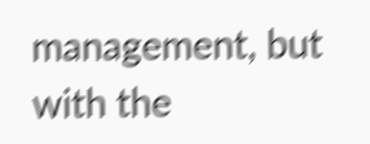management, but with the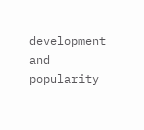development and popularity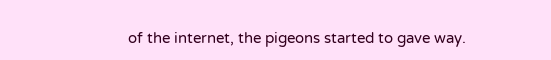of the internet, the pigeons started to gave way.